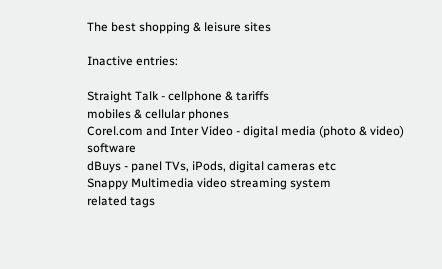The best shopping & leisure sites

Inactive entries:

Straight Talk - cellphone & tariffs
mobiles & cellular phones
Corel.com and Inter Video - digital media (photo & video) software
dBuys - panel TVs, iPods, digital cameras etc
Snappy Multimedia video streaming system
related tags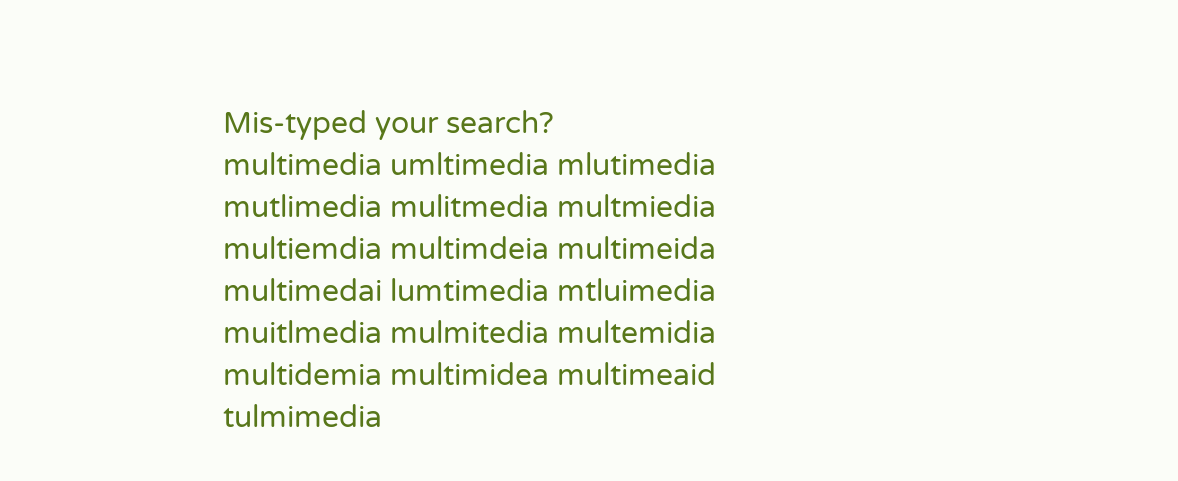Mis-typed your search?
multimedia umltimedia mlutimedia mutlimedia mulitmedia multmiedia multiemdia multimdeia multimeida multimedai lumtimedia mtluimedia muitlmedia mulmitedia multemidia multidemia multimidea multimeaid tulmimedia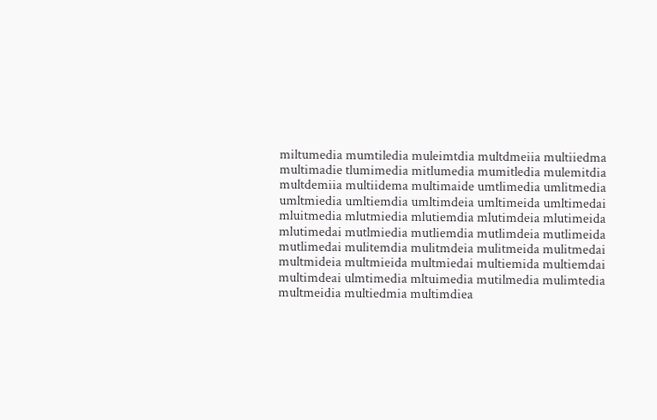miltumedia mumtiledia muleimtdia multdmeiia multiiedma multimadie tlumimedia mitlumedia mumitledia mulemitdia multdemiia multiidema multimaide umtlimedia umlitmedia umltmiedia umltiemdia umltimdeia umltimeida umltimedai mluitmedia mlutmiedia mlutiemdia mlutimdeia mlutimeida mlutimedai mutlmiedia mutliemdia mutlimdeia mutlimeida mutlimedai mulitemdia mulitmdeia mulitmeida mulitmedai multmideia multmieida multmiedai multiemida multiemdai multimdeai ulmtimedia mltuimedia mutilmedia mulimtedia multmeidia multiedmia multimdiea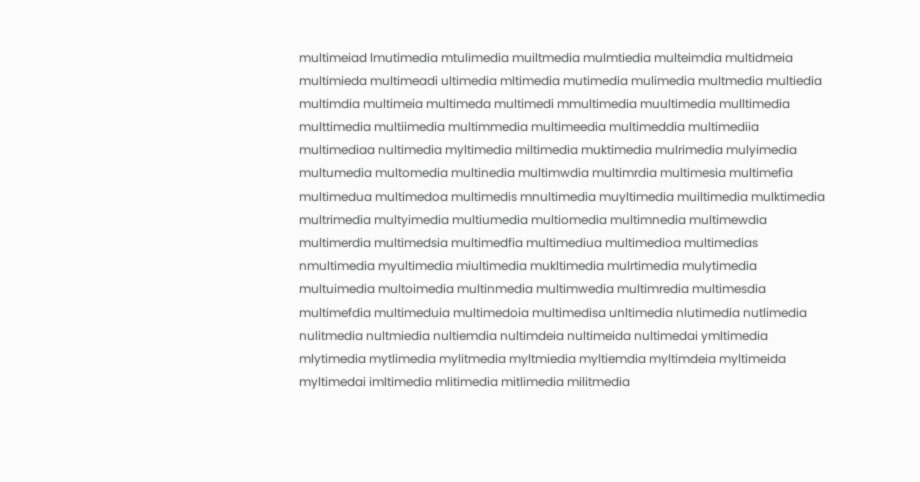multimeiad lmutimedia mtulimedia muiltmedia mulmtiedia multeimdia multidmeia multimieda multimeadi ultimedia mltimedia mutimedia mulimedia multmedia multiedia multimdia multimeia multimeda multimedi mmultimedia muultimedia mulltimedia multtimedia multiimedia multimmedia multimeedia multimeddia multimediia multimediaa nultimedia myltimedia miltimedia muktimedia mulrimedia mulyimedia multumedia multomedia multinedia multimwdia multimrdia multimesia multimefia multimedua multimedoa multimedis mnultimedia muyltimedia muiltimedia mulktimedia multrimedia multyimedia multiumedia multiomedia multimnedia multimewdia multimerdia multimedsia multimedfia multimediua multimedioa multimedias nmultimedia myultimedia miultimedia mukltimedia mulrtimedia mulytimedia multuimedia multoimedia multinmedia multimwedia multimredia multimesdia multimefdia multimeduia multimedoia multimedisa unltimedia nlutimedia nutlimedia nulitmedia nultmiedia nultiemdia nultimdeia nultimeida nultimedai ymltimedia mlytimedia mytlimedia mylitmedia myltmiedia myltiemdia myltimdeia myltimeida myltimedai imltimedia mlitimedia mitlimedia militmedia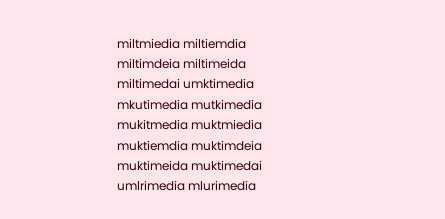miltmiedia miltiemdia miltimdeia miltimeida miltimedai umktimedia mkutimedia mutkimedia mukitmedia muktmiedia muktiemdia muktimdeia muktimeida muktimedai umlrimedia mlurimedia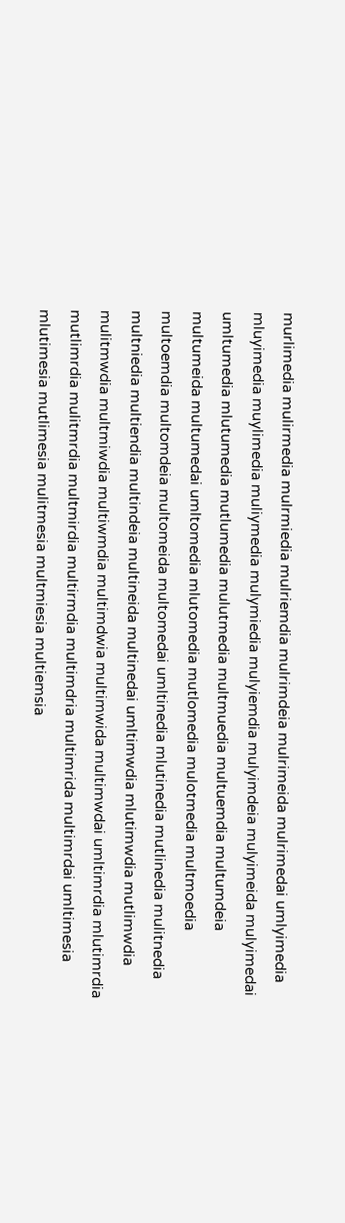murlimedia mulirmedia mulrmiedia mulriemdia mulrimdeia mulrimeida mulrimedai umlyimedia mluyimedia muylimedia muliymedia mulymiedia mulyiemdia mulyimdeia mulyimeida mulyimedai umltumedia mlutumedia mutlumedia mulutmedia multmuedia multuemdia multumdeia multumeida multumedai umltomedia mlutomedia mutlomedia mulotmedia multmoedia multoemdia multomdeia multomeida multomedai umltinedia mlutinedia mutlinedia mulitnedia multniedia multiendia multindeia multineida multinedai umltimwdia mlutimwdia mutlimwdia mulitmwdia multmiwdia multiwmdia multimdwia multimwida multimwdai umltimrdia mlutimrdia mutlimrdia mulitmrdia multmirdia multirmdia multimdria multimrida multimrdai umltimesia mlutimesia mutlimesia mulitmesia multmiesia multiemsia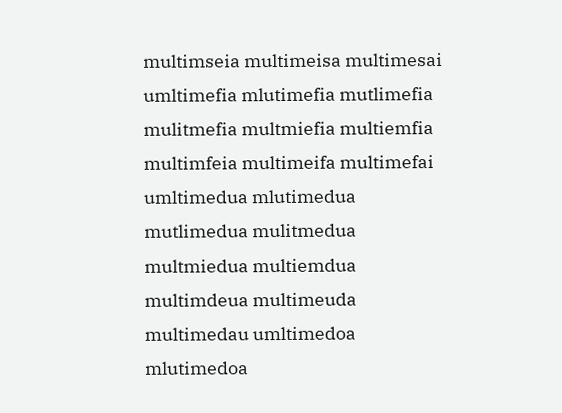multimseia multimeisa multimesai umltimefia mlutimefia mutlimefia mulitmefia multmiefia multiemfia multimfeia multimeifa multimefai umltimedua mlutimedua mutlimedua mulitmedua multmiedua multiemdua multimdeua multimeuda multimedau umltimedoa mlutimedoa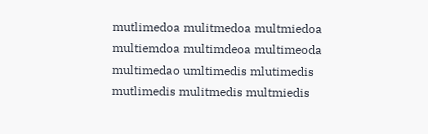mutlimedoa mulitmedoa multmiedoa multiemdoa multimdeoa multimeoda multimedao umltimedis mlutimedis mutlimedis mulitmedis multmiedis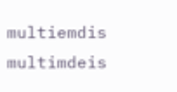multiemdis multimdeis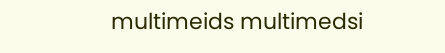multimeids multimedsi